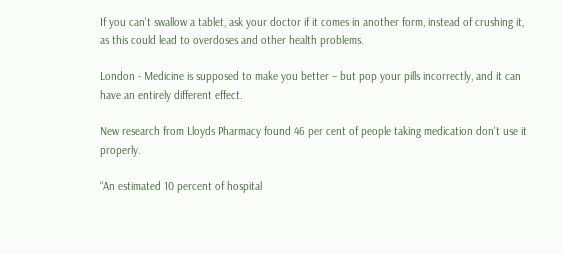If you can't swallow a tablet, ask your doctor if it comes in another form, instead of crushing it, as this could lead to overdoses and other health problems.

London - Medicine is supposed to make you better – but pop your pills incorrectly, and it can have an entirely different effect.

New research from Lloyds Pharmacy found 46 per cent of people taking medication don't use it properly.

“An estimated 10 percent of hospital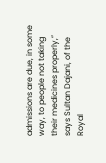admissions are due, in some way, to people not taking their medicines properly,” says Sultan Dajani, of the Royal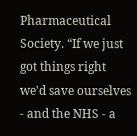Pharmaceutical Society. “If we just got things right we'd save ourselves - and the NHS - a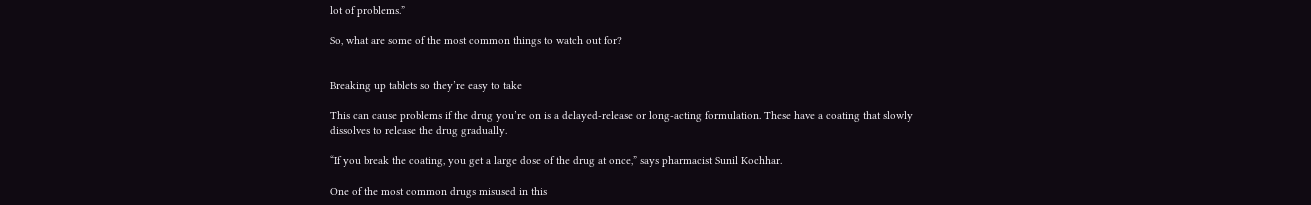lot of problems.”

So, what are some of the most common things to watch out for?


Breaking up tablets so they’re easy to take

This can cause problems if the drug you’re on is a delayed-release or long-acting formulation. These have a coating that slowly dissolves to release the drug gradually.

“If you break the coating, you get a large dose of the drug at once,” says pharmacist Sunil Kochhar.

One of the most common drugs misused in this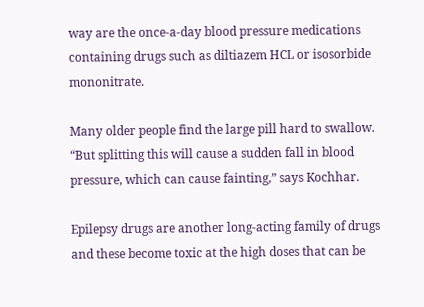way are the once-a-day blood pressure medications containing drugs such as diltiazem HCL or isosorbide mononitrate.

Many older people find the large pill hard to swallow. “But splitting this will cause a sudden fall in blood pressure, which can cause fainting,” says Kochhar.

Epilepsy drugs are another long-acting family of drugs and these become toxic at the high doses that can be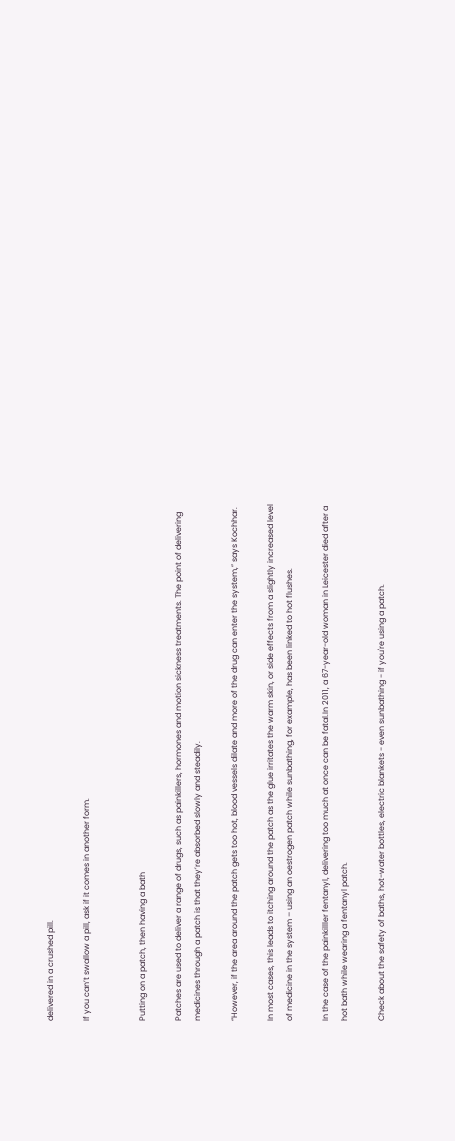delivered in a crushed pill.

If you can’t swallow a pill, ask if it comes in another form.


Putting on a patch, then having a bath

Patches are used to deliver a range of drugs, such as painkillers, hormones and motion sickness treatments. The point of delivering medicines through a patch is that they’re absorbed slowly and steadily.

“However, if the area around the patch gets too hot, blood vessels dilate and more of the drug can enter the system,” says Kochhar.

In most cases, this leads to itching around the patch as the glue irritates the warm skin, or side effects from a slightly increased level of medicine in the system – using an oestrogen patch while sunbathing, for example, has been linked to hot flushes.

In the case of the painkilller fentanyl, delivering too much at once can be fatal.In 2011, a 67-year-old woman in Leicester died after a hot bath while wearing a fentanyl patch.

Check about the safety of baths, hot-water bottles, electric blankets - even sunbathing - if you're using a patch.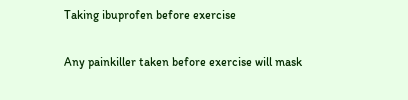Taking ibuprofen before exercise

Any painkiller taken before exercise will mask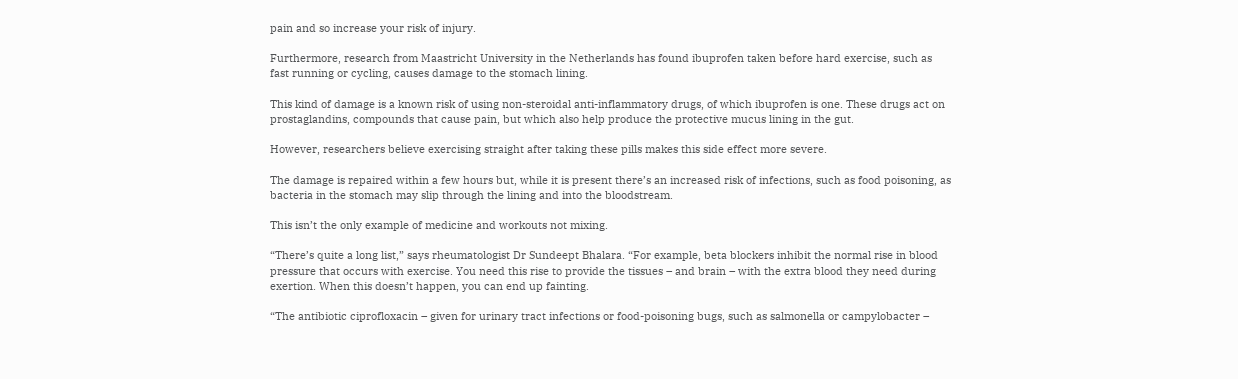pain and so increase your risk of injury.

Furthermore, research from Maastricht University in the Netherlands has found ibuprofen taken before hard exercise, such as fast running or cycling, causes damage to the stomach lining.

This kind of damage is a known risk of using non-steroidal anti-inflammatory drugs, of which ibuprofen is one. These drugs act on prostaglandins, compounds that cause pain, but which also help produce the protective mucus lining in the gut.

However, researchers believe exercising straight after taking these pills makes this side effect more severe.

The damage is repaired within a few hours but, while it is present there’s an increased risk of infections, such as food poisoning, as bacteria in the stomach may slip through the lining and into the bloodstream.

This isn’t the only example of medicine and workouts not mixing.

“There’s quite a long list,” says rheumatologist Dr Sundeept Bhalara. “For example, beta blockers inhibit the normal rise in blood pressure that occurs with exercise. You need this rise to provide the tissues – and brain – with the extra blood they need during exertion. When this doesn’t happen, you can end up fainting.

“The antibiotic ciprofloxacin – given for urinary tract infections or food-poisoning bugs, such as salmonella or campylobacter –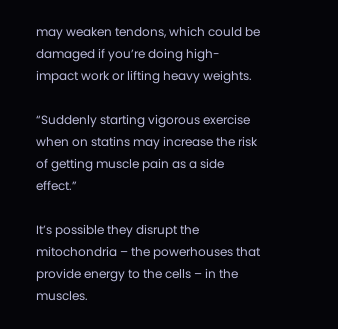may weaken tendons, which could be damaged if you’re doing high-impact work or lifting heavy weights.

“Suddenly starting vigorous exercise when on statins may increase the risk of getting muscle pain as a side effect.”

It’s possible they disrupt the mitochondria – the powerhouses that provide energy to the cells – in the muscles.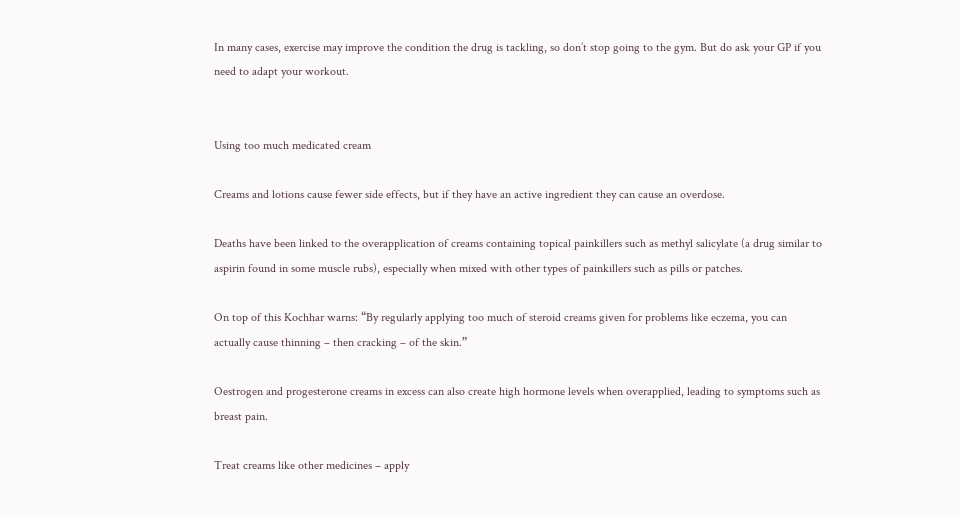In many cases, exercise may improve the condition the drug is tackling, so don’t stop going to the gym. But do ask your GP if you need to adapt your workout.


Using too much medicated cream

Creams and lotions cause fewer side effects, but if they have an active ingredient they can cause an overdose.

Deaths have been linked to the overapplication of creams containing topical painkillers such as methyl salicylate (a drug similar to aspirin found in some muscle rubs), especially when mixed with other types of painkillers such as pills or patches.

On top of this Kochhar warns: “By regularly applying too much of steroid creams given for problems like eczema, you can actually cause thinning – then cracking – of the skin.”

Oestrogen and progesterone creams in excess can also create high hormone levels when overapplied, leading to symptoms such as breast pain.

Treat creams like other medicines – apply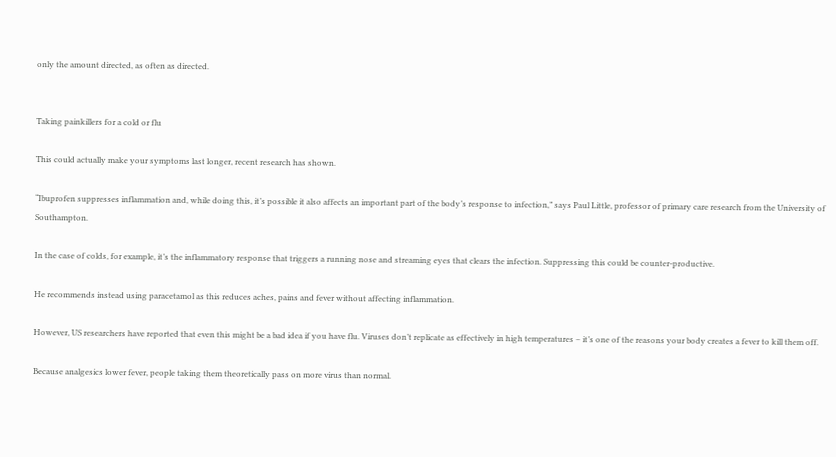only the amount directed, as often as directed.


Taking painkillers for a cold or flu

This could actually make your symptoms last longer, recent research has shown.

“Ibuprofen suppresses inflammation and, while doing this, it’s possible it also affects an important part of the body’s response to infection,” says Paul Little, professor of primary care research from the University of Southampton.

In the case of colds, for example, it’s the inflammatory response that triggers a running nose and streaming eyes that clears the infection. Suppressing this could be counter-productive.

He recommends instead using paracetamol as this reduces aches, pains and fever without affecting inflammation.

However, US researchers have reported that even this might be a bad idea if you have flu. Viruses don’t replicate as effectively in high temperatures – it’s one of the reasons your body creates a fever to kill them off.

Because analgesics lower fever, people taking them theoretically pass on more virus than normal.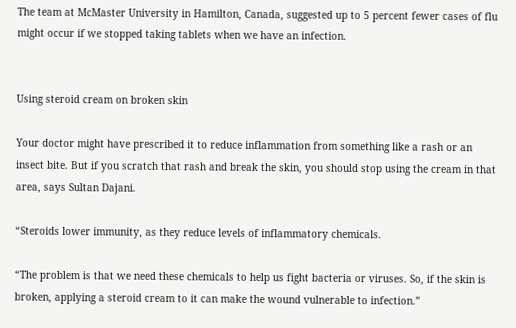The team at McMaster University in Hamilton, Canada, suggested up to 5 percent fewer cases of flu might occur if we stopped taking tablets when we have an infection.


Using steroid cream on broken skin

Your doctor might have prescribed it to reduce inflammation from something like a rash or an insect bite. But if you scratch that rash and break the skin, you should stop using the cream in that area, says Sultan Dajani.

“Steroids lower immunity, as they reduce levels of inflammatory chemicals.

“The problem is that we need these chemicals to help us fight bacteria or viruses. So, if the skin is broken, applying a steroid cream to it can make the wound vulnerable to infection.”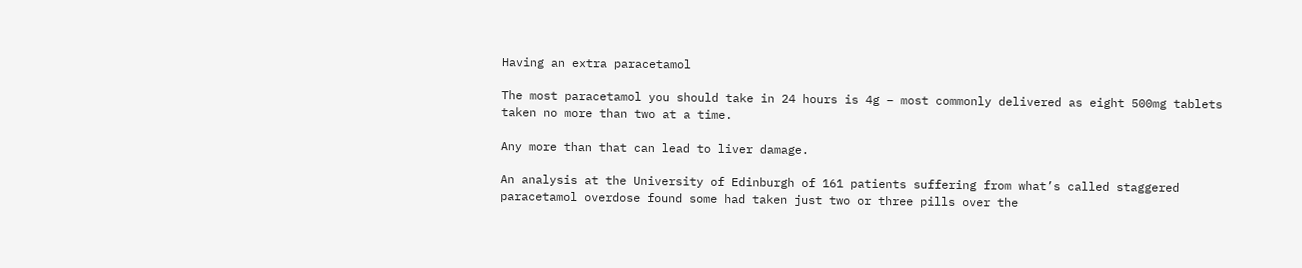Having an extra paracetamol

The most paracetamol you should take in 24 hours is 4g – most commonly delivered as eight 500mg tablets taken no more than two at a time.

Any more than that can lead to liver damage.

An analysis at the University of Edinburgh of 161 patients suffering from what’s called staggered paracetamol overdose found some had taken just two or three pills over the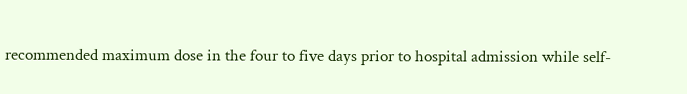recommended maximum dose in the four to five days prior to hospital admission while self-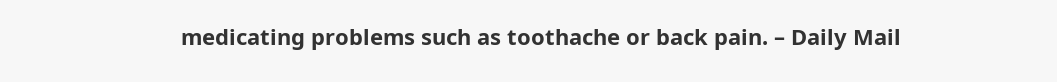medicating problems such as toothache or back pain. – Daily Mail